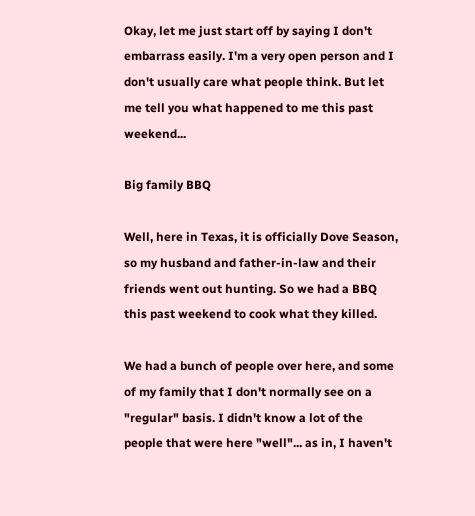Okay, let me just start off by saying I don't embarrass easily. I'm a very open person and I don't usually care what people think. But let me tell you what happened to me this past weekend...

Big family BBQ

Well, here in Texas, it is officially Dove Season, so my husband and father-in-law and their friends went out hunting. So we had a BBQ this past weekend to cook what they killed.

We had a bunch of people over here, and some of my family that I don't normally see on a "regular" basis. I didn't know a lot of the people that were here "well"... as in, I haven't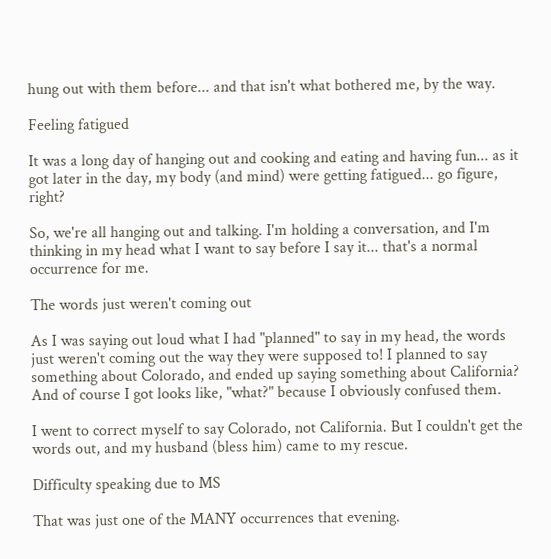hung out with them before... and that isn't what bothered me, by the way.

Feeling fatigued

It was a long day of hanging out and cooking and eating and having fun... as it got later in the day, my body (and mind) were getting fatigued... go figure, right?

So, we're all hanging out and talking. I'm holding a conversation, and I'm thinking in my head what I want to say before I say it... that's a normal occurrence for me.

The words just weren't coming out

As I was saying out loud what I had "planned" to say in my head, the words just weren't coming out the way they were supposed to! I planned to say something about Colorado, and ended up saying something about California? And of course I got looks like, "what?" because I obviously confused them.

I went to correct myself to say Colorado, not California. But I couldn't get the words out, and my husband (bless him) came to my rescue.

Difficulty speaking due to MS

That was just one of the MANY occurrences that evening.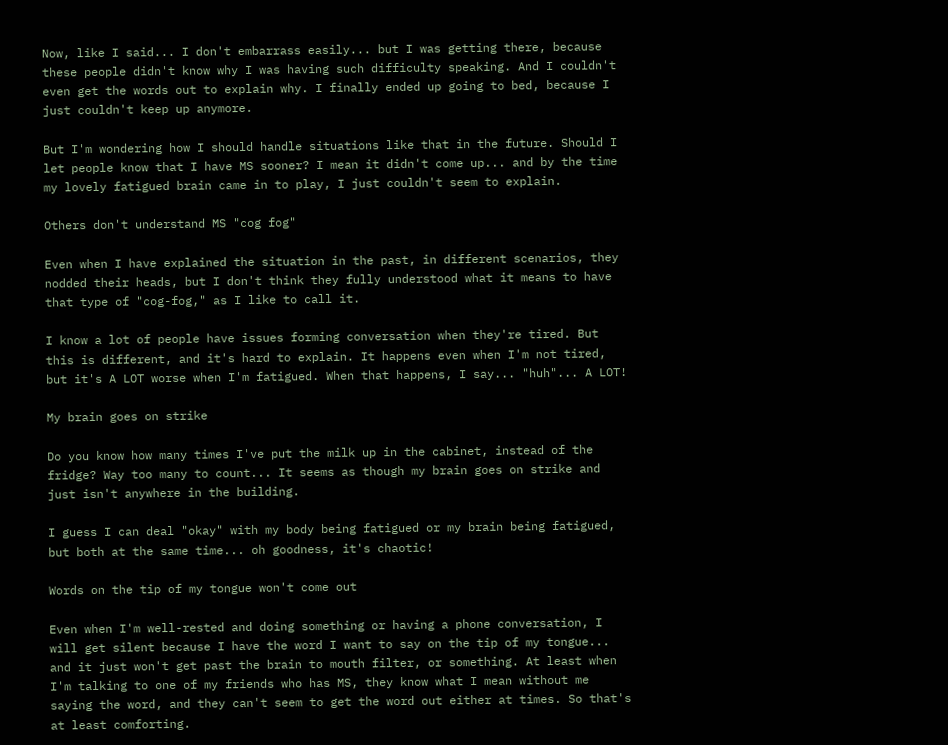Now, like I said... I don't embarrass easily... but I was getting there, because these people didn't know why I was having such difficulty speaking. And I couldn't even get the words out to explain why. I finally ended up going to bed, because I just couldn't keep up anymore.

But I'm wondering how I should handle situations like that in the future. Should I let people know that I have MS sooner? I mean it didn't come up... and by the time my lovely fatigued brain came in to play, I just couldn't seem to explain.

Others don't understand MS "cog fog"

Even when I have explained the situation in the past, in different scenarios, they nodded their heads, but I don't think they fully understood what it means to have that type of "cog-fog," as I like to call it.

I know a lot of people have issues forming conversation when they're tired. But this is different, and it's hard to explain. It happens even when I'm not tired, but it's A LOT worse when I'm fatigued. When that happens, I say... "huh"... A LOT!

My brain goes on strike

Do you know how many times I've put the milk up in the cabinet, instead of the fridge? Way too many to count... It seems as though my brain goes on strike and just isn't anywhere in the building.

I guess I can deal "okay" with my body being fatigued or my brain being fatigued, but both at the same time... oh goodness, it's chaotic!

Words on the tip of my tongue won't come out

Even when I'm well-rested and doing something or having a phone conversation, I will get silent because I have the word I want to say on the tip of my tongue... and it just won't get past the brain to mouth filter, or something. At least when I'm talking to one of my friends who has MS, they know what I mean without me saying the word, and they can't seem to get the word out either at times. So that's at least comforting.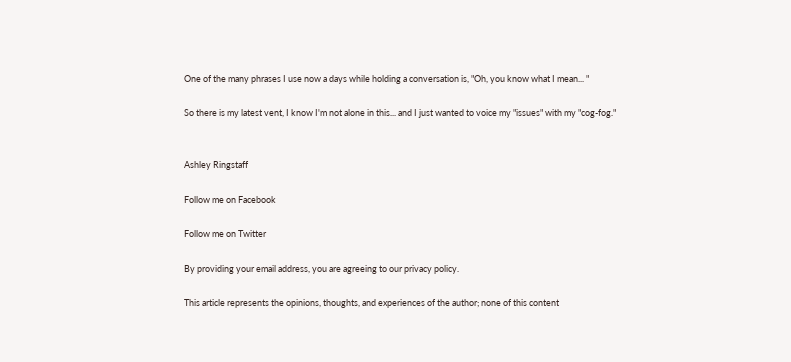One of the many phrases I use now a days while holding a conversation is, "Oh, you know what I mean... "

So there is my latest vent, I know I'm not alone in this... and I just wanted to voice my "issues" with my "cog-fog."


Ashley Ringstaff

Follow me on Facebook

Follow me on Twitter

By providing your email address, you are agreeing to our privacy policy.

This article represents the opinions, thoughts, and experiences of the author; none of this content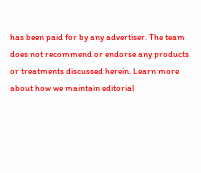has been paid for by any advertiser. The team does not recommend or endorse any products or treatments discussed herein. Learn more about how we maintain editorial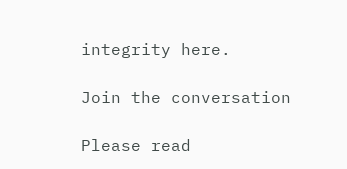integrity here.

Join the conversation

Please read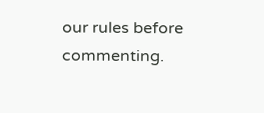our rules before commenting.